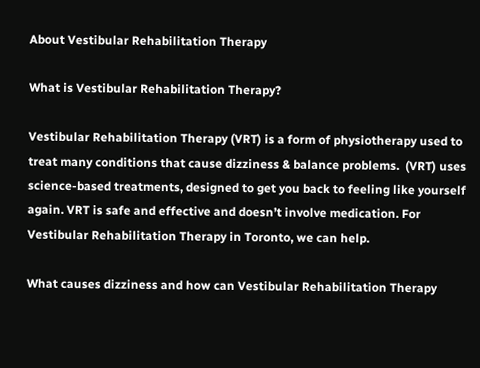About Vestibular Rehabilitation Therapy

What is Vestibular Rehabilitation Therapy?

Vestibular Rehabilitation Therapy (VRT) is a form of physiotherapy used to treat many conditions that cause dizziness & balance problems.  (VRT) uses science-based treatments, designed to get you back to feeling like yourself again. VRT is safe and effective and doesn’t involve medication. For Vestibular Rehabilitation Therapy in Toronto, we can help.

What causes dizziness and how can Vestibular Rehabilitation Therapy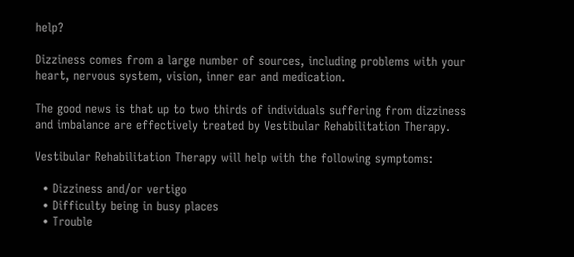help?

Dizziness comes from a large number of sources, including problems with your heart, nervous system, vision, inner ear and medication.

The good news is that up to two thirds of individuals suffering from dizziness and imbalance are effectively treated by Vestibular Rehabilitation Therapy.

Vestibular Rehabilitation Therapy will help with the following symptoms:

  • Dizziness and/or vertigo
  • Difficulty being in busy places
  • Trouble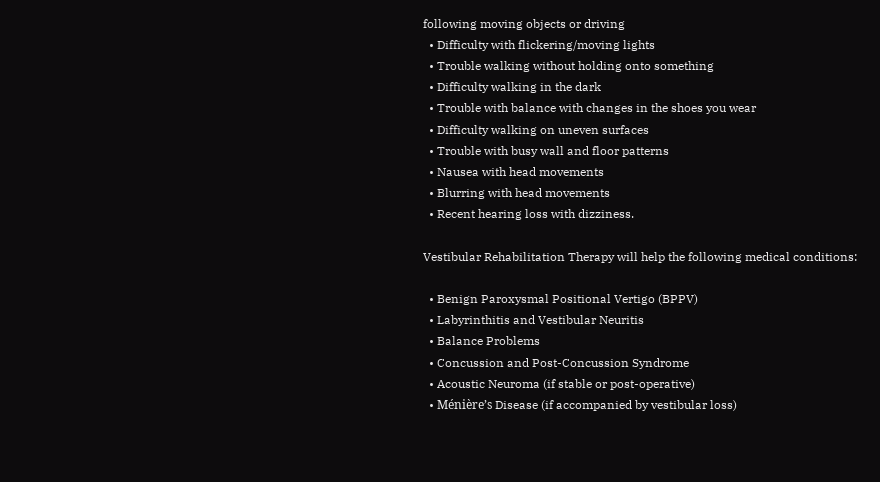following moving objects or driving
  • Difficulty with flickering/moving lights
  • Trouble walking without holding onto something
  • Difficulty walking in the dark
  • Trouble with balance with changes in the shoes you wear
  • Difficulty walking on uneven surfaces
  • Trouble with busy wall and floor patterns
  • Nausea with head movements
  • Blurring with head movements
  • Recent hearing loss with dizziness.

Vestibular Rehabilitation Therapy will help the following medical conditions:

  • Benign Paroxysmal Positional Vertigo (BPPV)
  • Labyrinthitis and Vestibular Neuritis
  • Balance Problems
  • Concussion and Post-Concussion Syndrome
  • Acoustic Neuroma (if stable or post-operative)
  • Ménière’s Disease (if accompanied by vestibular loss)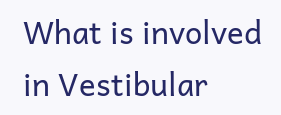What is involved in Vestibular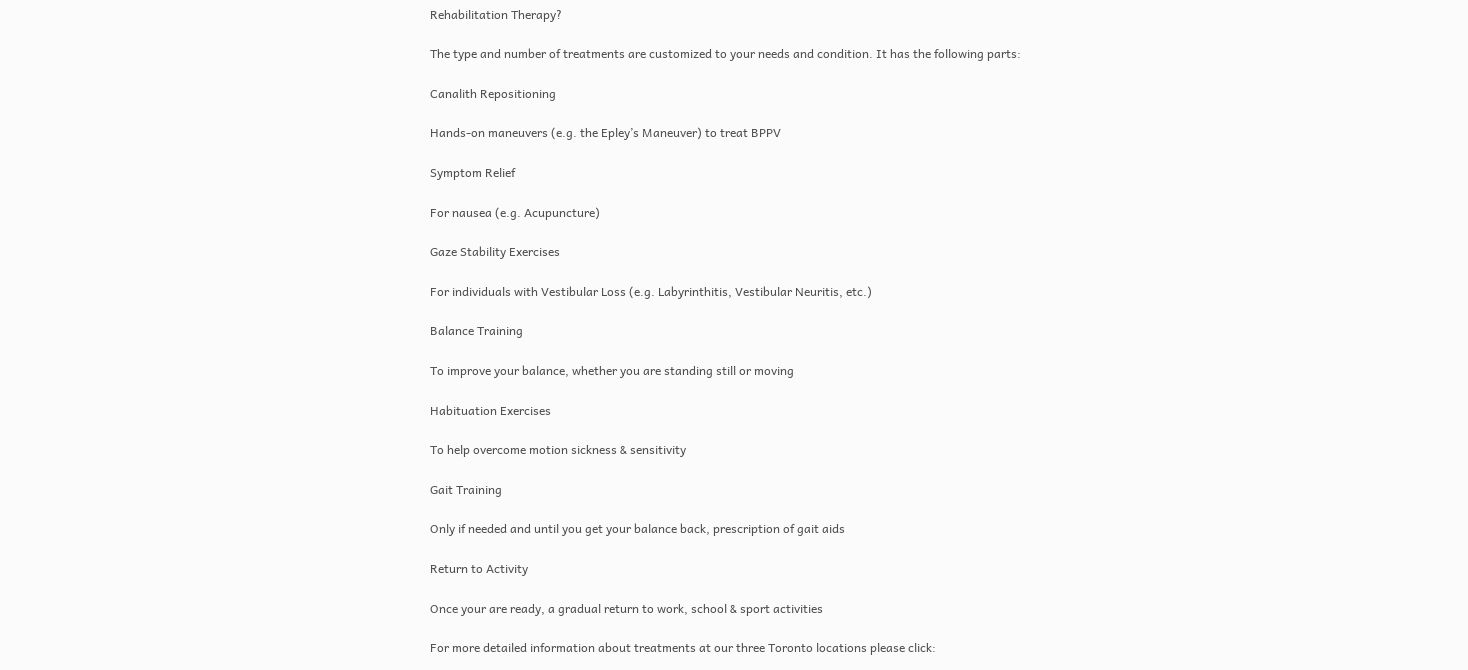Rehabilitation Therapy?

The type and number of treatments are customized to your needs and condition. It has the following parts:

Canalith Repositioning

Hands-on maneuvers (e.g. the Epley’s Maneuver) to treat BPPV

Symptom Relief

For nausea (e.g. Acupuncture)

Gaze Stability Exercises

For individuals with Vestibular Loss (e.g. Labyrinthitis, Vestibular Neuritis, etc.)

Balance Training

To improve your balance, whether you are standing still or moving

Habituation Exercises

To help overcome motion sickness & sensitivity

Gait Training

Only if needed and until you get your balance back, prescription of gait aids

Return to Activity

Once your are ready, a gradual return to work, school & sport activities

For more detailed information about treatments at our three Toronto locations please click: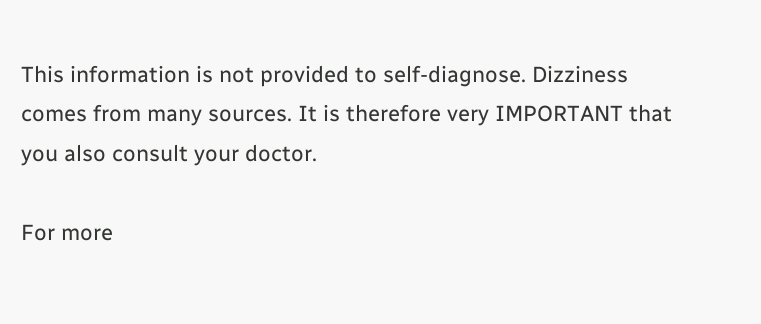This information is not provided to self-diagnose. Dizziness comes from many sources. It is therefore very IMPORTANT that you also consult your doctor.

For more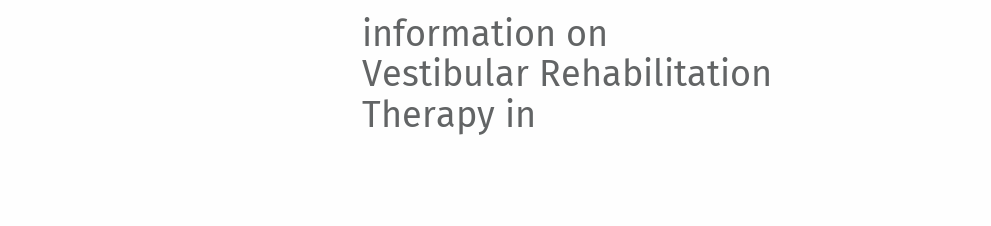information on Vestibular Rehabilitation Therapy in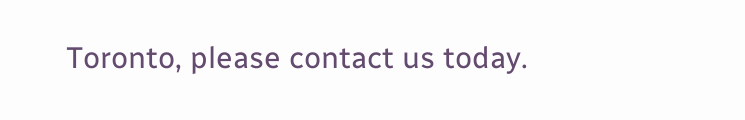Toronto, please contact us today.